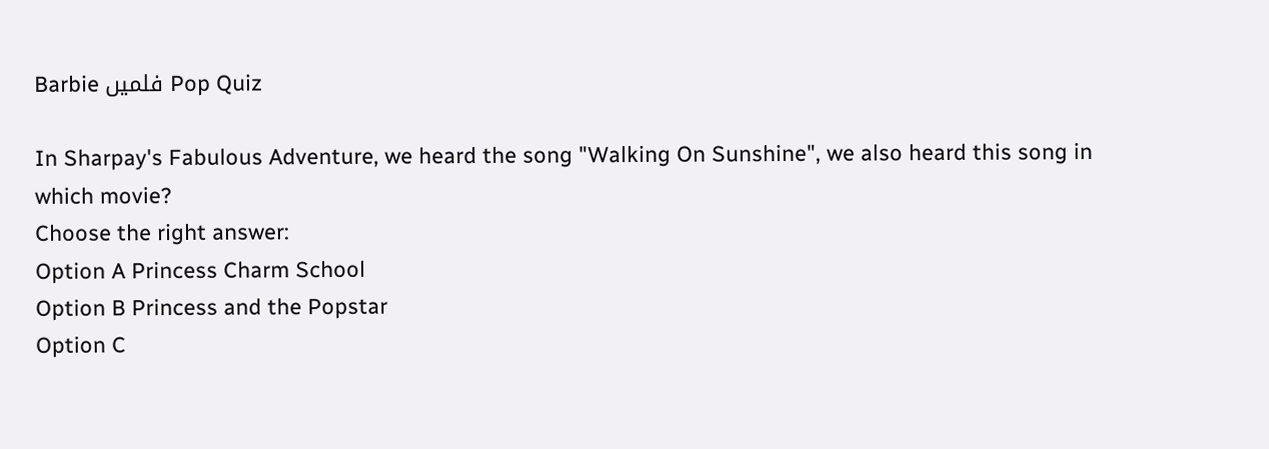Barbie فلمیں Pop Quiz

In Sharpay's Fabulous Adventure, we heard the song "Walking On Sunshine", we also heard this song in which movie?
Choose the right answer:
Option A Princess Charm School
Option B Princess and the Popstar
Option C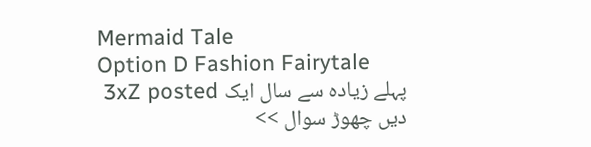Mermaid Tale
Option D Fashion Fairytale
 3xZ posted پہلے زیادہ سے سال ایک
دیں چھوڑ سوال >>